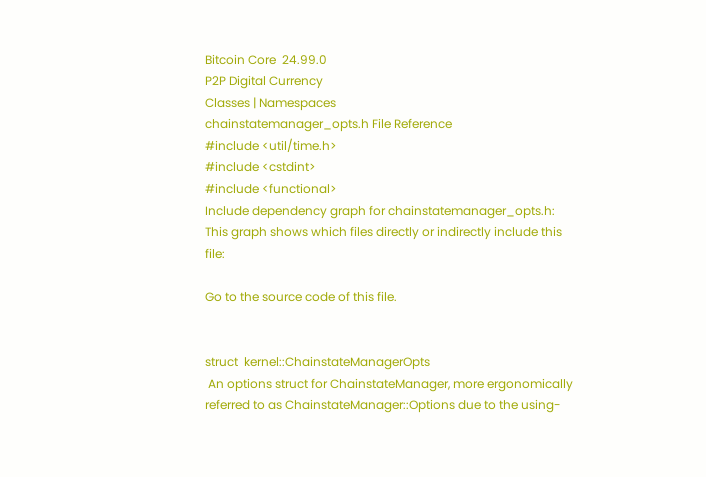Bitcoin Core  24.99.0
P2P Digital Currency
Classes | Namespaces
chainstatemanager_opts.h File Reference
#include <util/time.h>
#include <cstdint>
#include <functional>
Include dependency graph for chainstatemanager_opts.h:
This graph shows which files directly or indirectly include this file:

Go to the source code of this file.


struct  kernel::ChainstateManagerOpts
 An options struct for ChainstateManager, more ergonomically referred to as ChainstateManager::Options due to the using-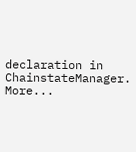declaration in ChainstateManager. More...